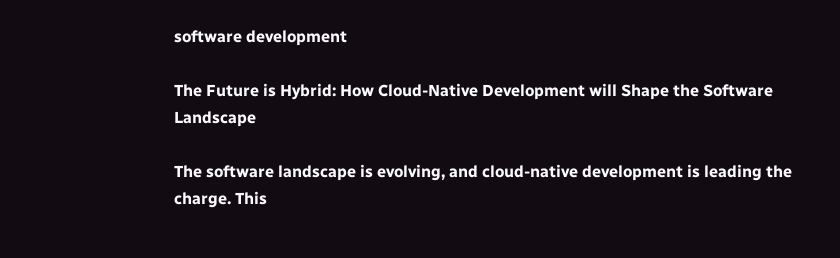software development

The Future is Hybrid: How Cloud-Native Development will Shape the Software Landscape

The software landscape is evolving, and cloud-native development is leading the charge. This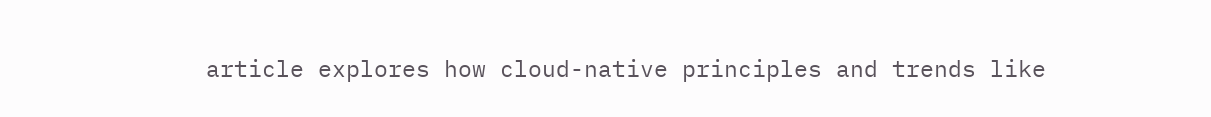article explores how cloud-native principles and trends like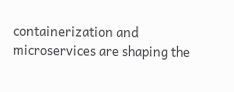containerization and microservices are shaping the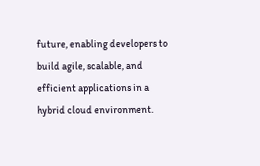future, enabling developers to build agile, scalable, and efficient applications in a hybrid cloud environment.